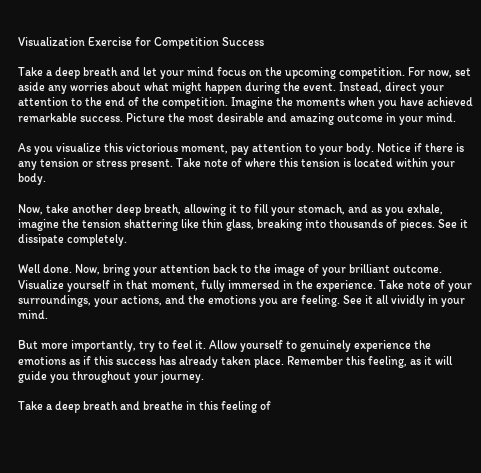Visualization Exercise for Competition Success

Take a deep breath and let your mind focus on the upcoming competition. For now, set aside any worries about what might happen during the event. Instead, direct your attention to the end of the competition. Imagine the moments when you have achieved remarkable success. Picture the most desirable and amazing outcome in your mind.

As you visualize this victorious moment, pay attention to your body. Notice if there is any tension or stress present. Take note of where this tension is located within your body.

Now, take another deep breath, allowing it to fill your stomach, and as you exhale, imagine the tension shattering like thin glass, breaking into thousands of pieces. See it dissipate completely.

Well done. Now, bring your attention back to the image of your brilliant outcome. Visualize yourself in that moment, fully immersed in the experience. Take note of your surroundings, your actions, and the emotions you are feeling. See it all vividly in your mind.

But more importantly, try to feel it. Allow yourself to genuinely experience the emotions as if this success has already taken place. Remember this feeling, as it will guide you throughout your journey.

Take a deep breath and breathe in this feeling of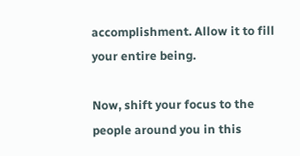accomplishment. Allow it to fill your entire being.

Now, shift your focus to the people around you in this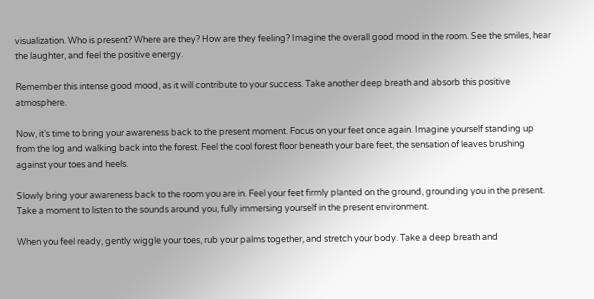visualization. Who is present? Where are they? How are they feeling? Imagine the overall good mood in the room. See the smiles, hear the laughter, and feel the positive energy.

Remember this intense good mood, as it will contribute to your success. Take another deep breath and absorb this positive atmosphere.

Now, it’s time to bring your awareness back to the present moment. Focus on your feet once again. Imagine yourself standing up from the log and walking back into the forest. Feel the cool forest floor beneath your bare feet, the sensation of leaves brushing against your toes and heels.

Slowly bring your awareness back to the room you are in. Feel your feet firmly planted on the ground, grounding you in the present. Take a moment to listen to the sounds around you, fully immersing yourself in the present environment.

When you feel ready, gently wiggle your toes, rub your palms together, and stretch your body. Take a deep breath and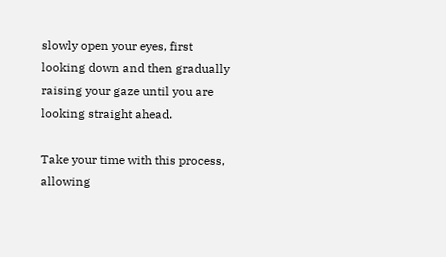slowly open your eyes, first looking down and then gradually raising your gaze until you are looking straight ahead.

Take your time with this process, allowing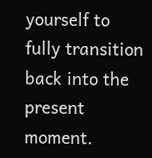yourself to fully transition back into the present moment.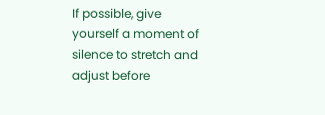If possible, give yourself a moment of silence to stretch and adjust before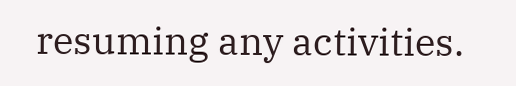resuming any activities.